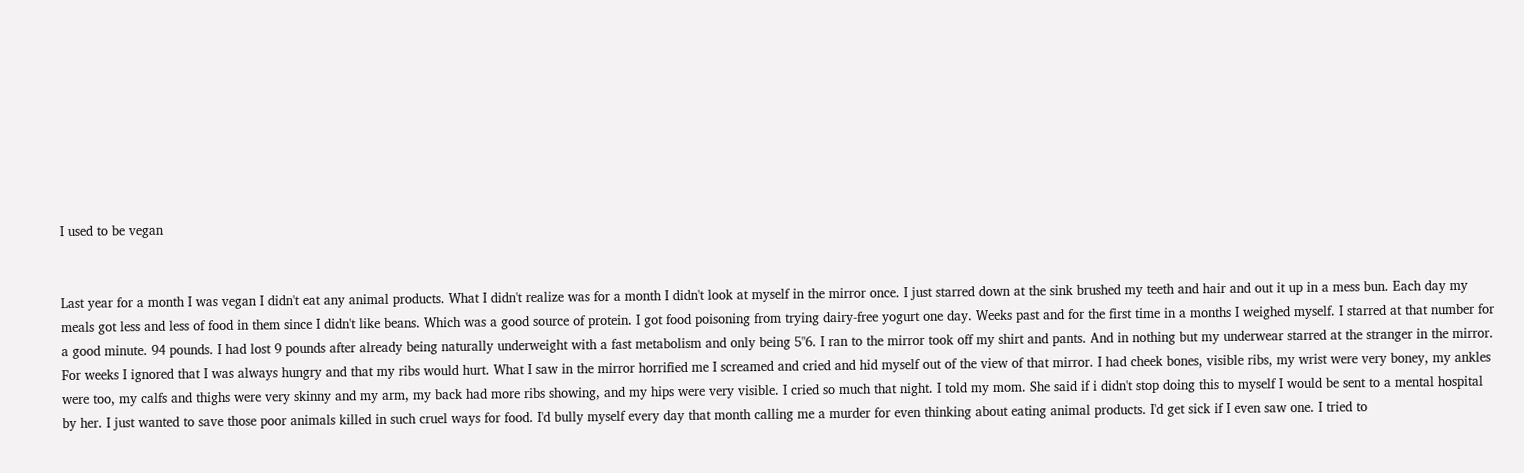I used to be vegan


Last year for a month I was vegan I didn't eat any animal products. What I didn't realize was for a month I didn't look at myself in the mirror once. I just starred down at the sink brushed my teeth and hair and out it up in a mess bun. Each day my meals got less and less of food in them since I didn't like beans. Which was a good source of protein. I got food poisoning from trying dairy-free yogurt one day. Weeks past and for the first time in a months I weighed myself. I starred at that number for a good minute. 94 pounds. I had lost 9 pounds after already being naturally underweight with a fast metabolism and only being 5"6. I ran to the mirror took off my shirt and pants. And in nothing but my underwear starred at the stranger in the mirror. For weeks I ignored that I was always hungry and that my ribs would hurt. What I saw in the mirror horrified me I screamed and cried and hid myself out of the view of that mirror. I had cheek bones, visible ribs, my wrist were very boney, my ankles were too, my calfs and thighs were very skinny and my arm, my back had more ribs showing, and my hips were very visible. I cried so much that night. I told my mom. She said if i didn't stop doing this to myself I would be sent to a mental hospital by her. I just wanted to save those poor animals killed in such cruel ways for food. I'd bully myself every day that month calling me a murder for even thinking about eating animal products. I'd get sick if I even saw one. I tried to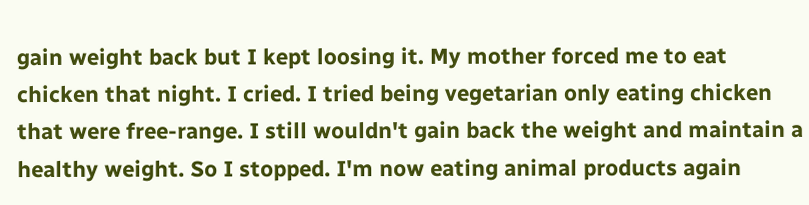gain weight back but I kept loosing it. My mother forced me to eat chicken that night. I cried. I tried being vegetarian only eating chicken that were free-range. I still wouldn't gain back the weight and maintain a healthy weight. So I stopped. I'm now eating animal products again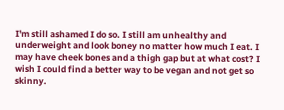I'm still ashamed I do so. I still am unhealthy and underweight and look boney no matter how much I eat. I may have cheek bones and a thigh gap but at what cost? I wish I could find a better way to be vegan and not get so skinny.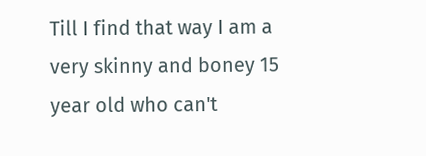Till I find that way I am a very skinny and boney 15 year old who can't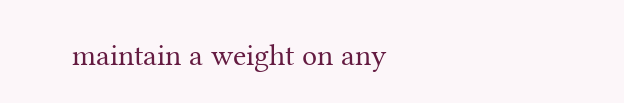maintain a weight on any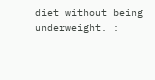diet without being underweight. :